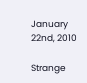January 22nd, 2010

Strange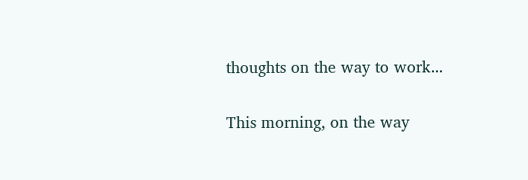thoughts on the way to work...

This morning, on the way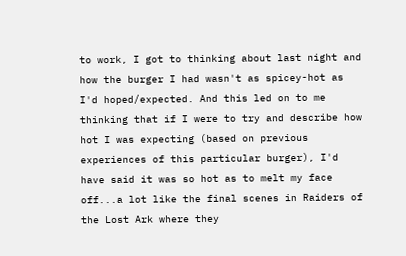to work, I got to thinking about last night and how the burger I had wasn't as spicey-hot as I'd hoped/expected. And this led on to me thinking that if I were to try and describe how hot I was expecting (based on previous experiences of this particular burger), I'd have said it was so hot as to melt my face off...a lot like the final scenes in Raiders of the Lost Ark where they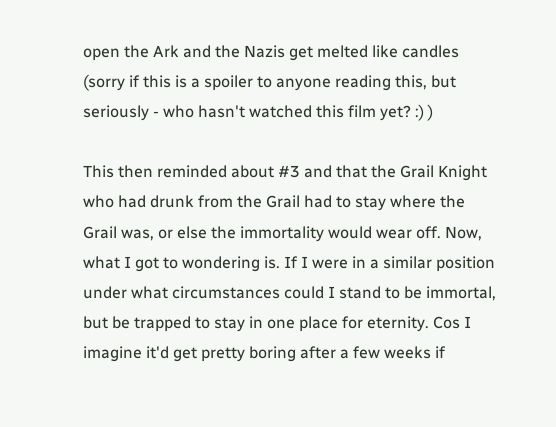open the Ark and the Nazis get melted like candles (sorry if this is a spoiler to anyone reading this, but seriously - who hasn't watched this film yet? :) )

This then reminded about #3 and that the Grail Knight who had drunk from the Grail had to stay where the Grail was, or else the immortality would wear off. Now, what I got to wondering is. If I were in a similar position under what circumstances could I stand to be immortal, but be trapped to stay in one place for eternity. Cos I imagine it'd get pretty boring after a few weeks if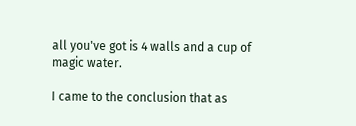all you've got is 4 walls and a cup of magic water.

I came to the conclusion that as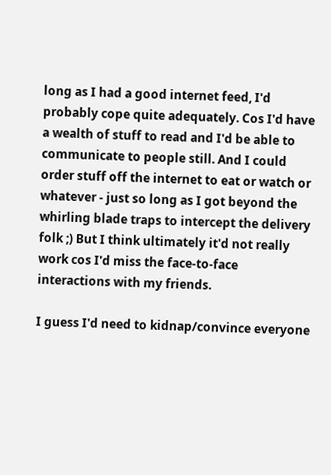long as I had a good internet feed, I'd probably cope quite adequately. Cos I'd have a wealth of stuff to read and I'd be able to communicate to people still. And I could order stuff off the internet to eat or watch or whatever - just so long as I got beyond the whirling blade traps to intercept the delivery folk ;) But I think ultimately it'd not really work cos I'd miss the face-to-face interactions with my friends.

I guess I'd need to kidnap/convince everyone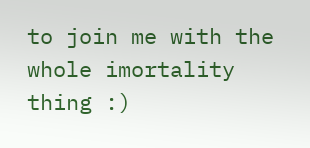to join me with the whole imortality thing :)